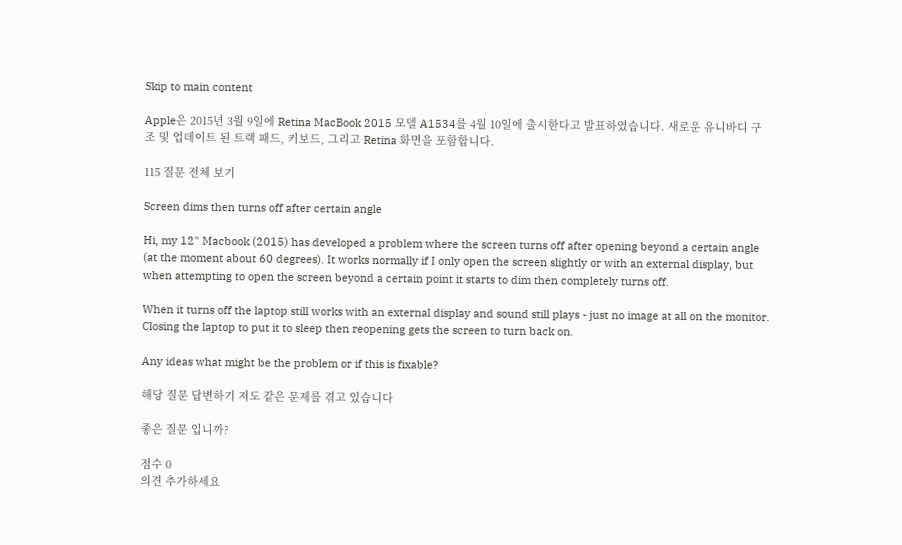Skip to main content

Apple은 2015년 3월 9일에 Retina MacBook 2015 모델 A1534를 4월 10일에 출시한다고 발표하였습니다. 새로운 유니바디 구조 및 업데이트 된 트랙 패드, 키보드, 그리고 Retina 화면을 포함합니다.

115 질문 전체 보기

Screen dims then turns off after certain angle

Hi, my 12" Macbook (2015) has developed a problem where the screen turns off after opening beyond a certain angle (at the moment about 60 degrees). It works normally if I only open the screen slightly or with an external display, but when attempting to open the screen beyond a certain point it starts to dim then completely turns off.

When it turns off the laptop still works with an external display and sound still plays - just no image at all on the monitor. Closing the laptop to put it to sleep then reopening gets the screen to turn back on.

Any ideas what might be the problem or if this is fixable?

해당 질문 답변하기 저도 같은 문제를 겪고 있습니다

좋은 질문 입니까?

점수 0
의견 추가하세요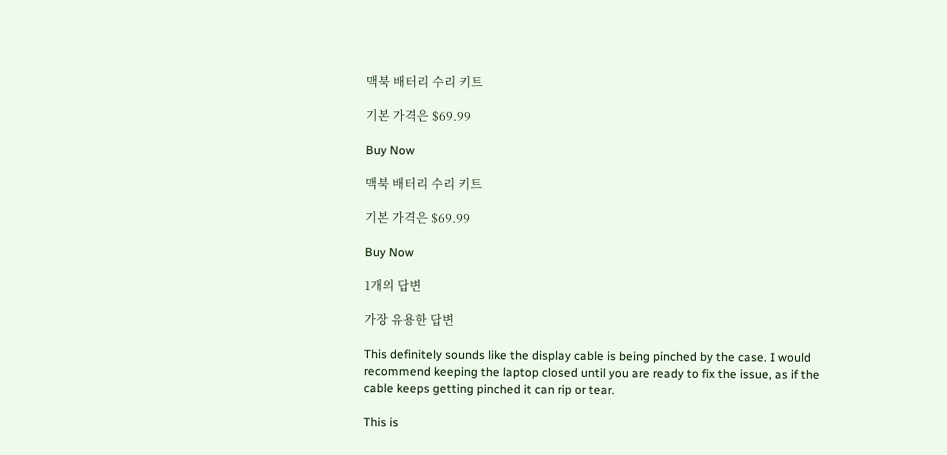맥북 배터리 수리 키트

기본 가격은 $69.99

Buy Now

맥북 배터리 수리 키트

기본 가격은 $69.99

Buy Now

1개의 답변

가장 유용한 답변

This definitely sounds like the display cable is being pinched by the case. I would recommend keeping the laptop closed until you are ready to fix the issue, as if the cable keeps getting pinched it can rip or tear.

This is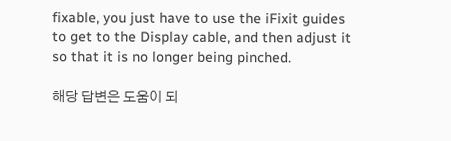fixable, you just have to use the iFixit guides to get to the Display cable, and then adjust it so that it is no longer being pinched.

해당 답변은 도움이 되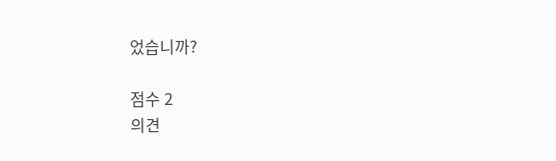었습니까?

점수 2
의견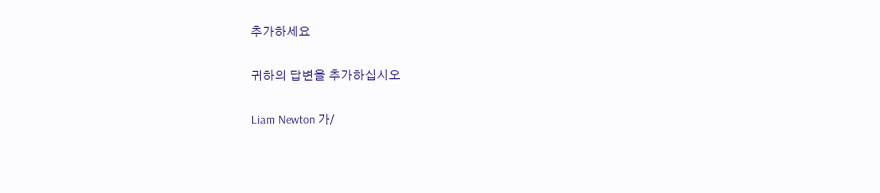추가하세요

귀하의 답변을 추가하십시오

Liam Newton 가/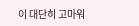이 대단히 고마워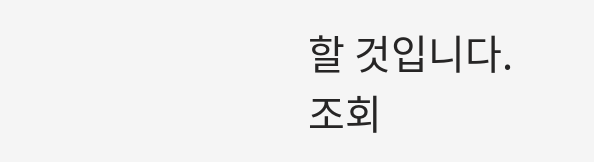할 것입니다.
조회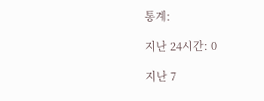통계:

지난 24시간: 0

지난 7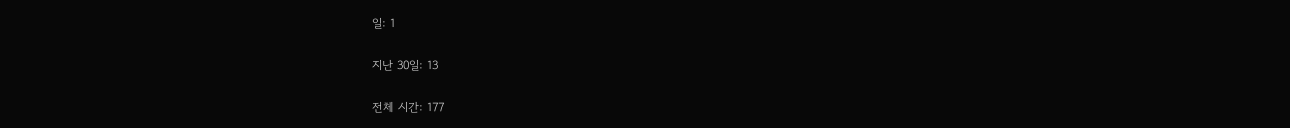일: 1

지난 30일: 13

전체 시간: 177